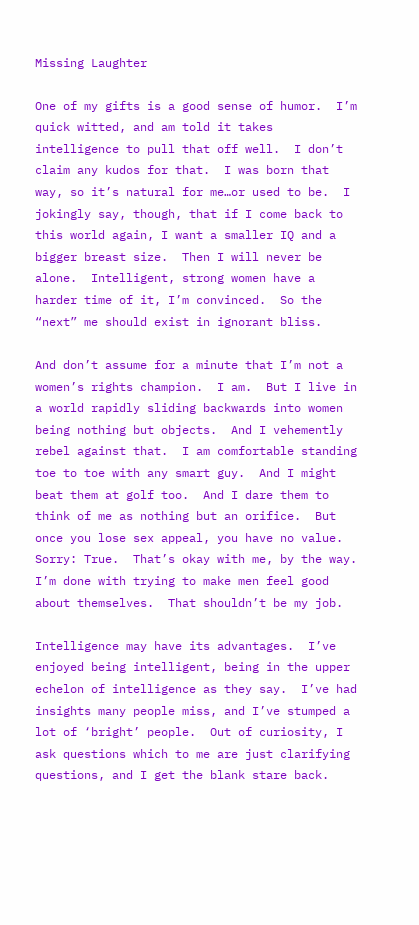Missing Laughter

One of my gifts is a good sense of humor.  I’m quick witted, and am told it takes intelligence to pull that off well.  I don’t claim any kudos for that.  I was born that way, so it’s natural for me…or used to be.  I jokingly say, though, that if I come back to this world again, I want a smaller IQ and a bigger breast size.  Then I will never be alone.  Intelligent, strong women have a harder time of it, I’m convinced.  So the “next” me should exist in ignorant bliss.

And don’t assume for a minute that I’m not a women’s rights champion.  I am.  But I live in a world rapidly sliding backwards into women being nothing but objects.  And I vehemently rebel against that.  I am comfortable standing toe to toe with any smart guy.  And I might beat them at golf too.  And I dare them to think of me as nothing but an orifice.  But once you lose sex appeal, you have no value.  Sorry: True.  That’s okay with me, by the way.  I’m done with trying to make men feel good about themselves.  That shouldn’t be my job.

Intelligence may have its advantages.  I’ve enjoyed being intelligent, being in the upper echelon of intelligence as they say.  I’ve had insights many people miss, and I’ve stumped a lot of ‘bright’ people.  Out of curiosity, I ask questions which to me are just clarifying questions, and I get the blank stare back.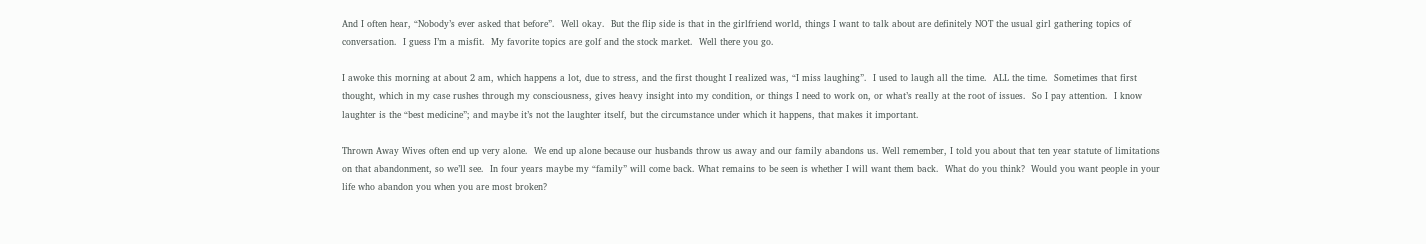And I often hear, “Nobody’s ever asked that before”.  Well okay.  But the flip side is that in the girlfriend world, things I want to talk about are definitely NOT the usual girl gathering topics of conversation.  I guess I’m a misfit.  My favorite topics are golf and the stock market.  Well there you go.

I awoke this morning at about 2 am, which happens a lot, due to stress, and the first thought I realized was, “I miss laughing”.  I used to laugh all the time.  ALL the time.  Sometimes that first thought, which in my case rushes through my consciousness, gives heavy insight into my condition, or things I need to work on, or what’s really at the root of issues.  So I pay attention.  I know laughter is the “best medicine”; and maybe it’s not the laughter itself, but the circumstance under which it happens, that makes it important.

Thrown Away Wives often end up very alone.  We end up alone because our husbands throw us away and our family abandons us. Well remember, I told you about that ten year statute of limitations on that abandonment, so we’ll see.  In four years maybe my “family” will come back. What remains to be seen is whether I will want them back.  What do you think?  Would you want people in your life who abandon you when you are most broken?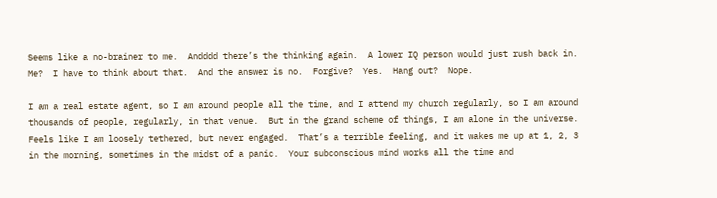Seems like a no-brainer to me.  Andddd there’s the thinking again.  A lower IQ person would just rush back in.  Me?  I have to think about that.  And the answer is no.  Forgive?  Yes.  Hang out?  Nope.

I am a real estate agent, so I am around people all the time, and I attend my church regularly, so I am around thousands of people, regularly, in that venue.  But in the grand scheme of things, I am alone in the universe.  Feels like I am loosely tethered, but never engaged.  That’s a terrible feeling, and it wakes me up at 1, 2, 3 in the morning, sometimes in the midst of a panic.  Your subconscious mind works all the time and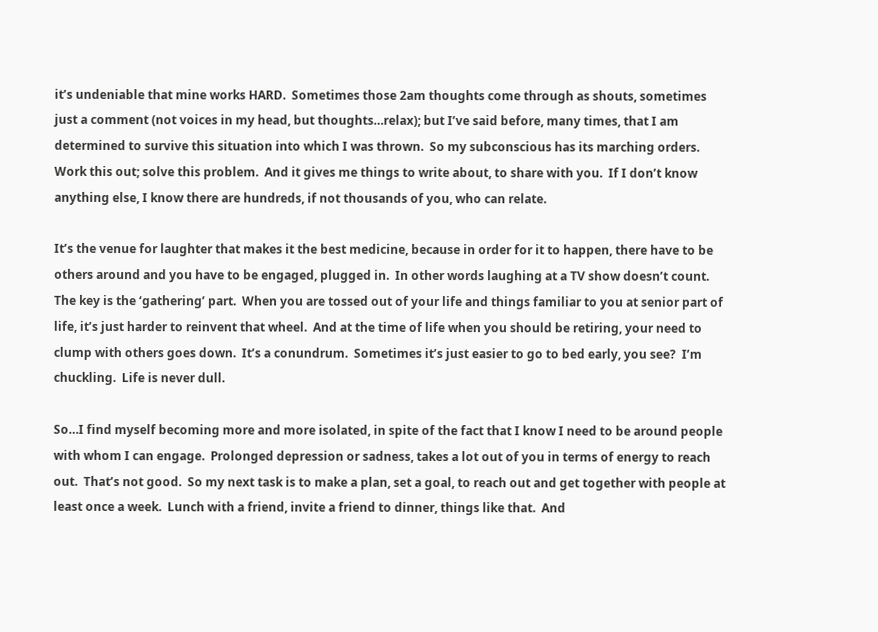it’s undeniable that mine works HARD.  Sometimes those 2am thoughts come through as shouts, sometimes just a comment (not voices in my head, but thoughts…relax); but I’ve said before, many times, that I am determined to survive this situation into which I was thrown.  So my subconscious has its marching orders.  Work this out; solve this problem.  And it gives me things to write about, to share with you.  If I don’t know anything else, I know there are hundreds, if not thousands of you, who can relate.

It’s the venue for laughter that makes it the best medicine, because in order for it to happen, there have to be others around and you have to be engaged, plugged in.  In other words laughing at a TV show doesn’t count.  The key is the ‘gathering’ part.  When you are tossed out of your life and things familiar to you at senior part of life, it’s just harder to reinvent that wheel.  And at the time of life when you should be retiring, your need to clump with others goes down.  It’s a conundrum.  Sometimes it’s just easier to go to bed early, you see?  I’m chuckling.  Life is never dull.

So…I find myself becoming more and more isolated, in spite of the fact that I know I need to be around people with whom I can engage.  Prolonged depression or sadness, takes a lot out of you in terms of energy to reach out.  That’s not good.  So my next task is to make a plan, set a goal, to reach out and get together with people at least once a week.  Lunch with a friend, invite a friend to dinner, things like that.  And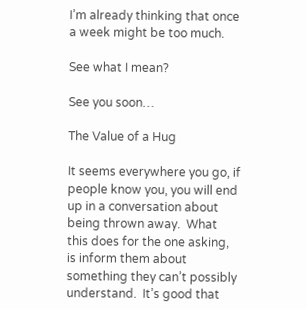I’m already thinking that once a week might be too much.

See what I mean?

See you soon…

The Value of a Hug

It seems everywhere you go, if people know you, you will end up in a conversation about being thrown away.  What this does for the one asking, is inform them about something they can’t possibly understand.  It’s good that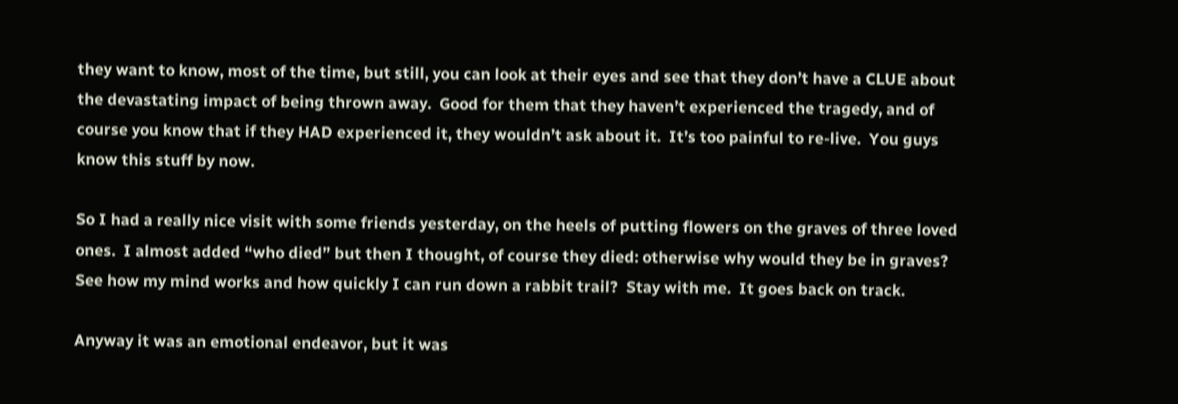they want to know, most of the time, but still, you can look at their eyes and see that they don’t have a CLUE about the devastating impact of being thrown away.  Good for them that they haven’t experienced the tragedy, and of course you know that if they HAD experienced it, they wouldn’t ask about it.  It’s too painful to re-live.  You guys know this stuff by now.

So I had a really nice visit with some friends yesterday, on the heels of putting flowers on the graves of three loved ones.  I almost added “who died” but then I thought, of course they died: otherwise why would they be in graves?  See how my mind works and how quickly I can run down a rabbit trail?  Stay with me.  It goes back on track.

Anyway it was an emotional endeavor, but it was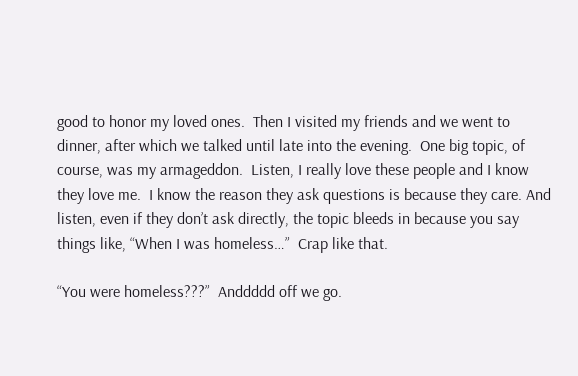good to honor my loved ones.  Then I visited my friends and we went to dinner, after which we talked until late into the evening.  One big topic, of course, was my armageddon.  Listen, I really love these people and I know they love me.  I know the reason they ask questions is because they care. And listen, even if they don’t ask directly, the topic bleeds in because you say things like, “When I was homeless…”  Crap like that.

“You were homeless???”  Anddddd off we go.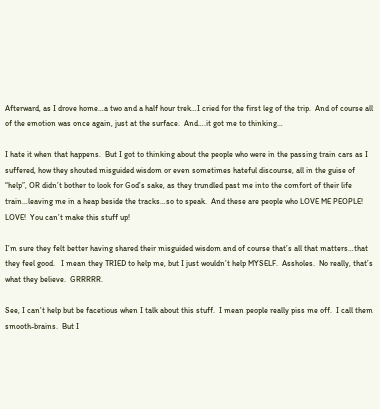Afterward, as I drove home…a two and a half hour trek…I cried for the first leg of the trip.  And of course all of the emotion was once again, just at the surface.  And….it got me to thinking…

I hate it when that happens.  But I got to thinking about the people who were in the passing train cars as I suffered, how they shouted misguided wisdom or even sometimes hateful discourse, all in the guise of “help”, OR didn’t bother to look for God’s sake, as they trundled past me into the comfort of their life train…leaving me in a heap beside the tracks…so to speak.  And these are people who LOVE ME PEOPLE!  LOVE!  You can’t make this stuff up!

I’m sure they felt better having shared their misguided wisdom and of course that’s all that matters…that they feel good.   I mean they TRIED to help me, but I just wouldn’t help MYSELF.  Assholes.  No really, that’s what they believe.  GRRRRR.

See, I can’t help but be facetious when I talk about this stuff.  I mean people really piss me off.  I call them smooth-brains.  But I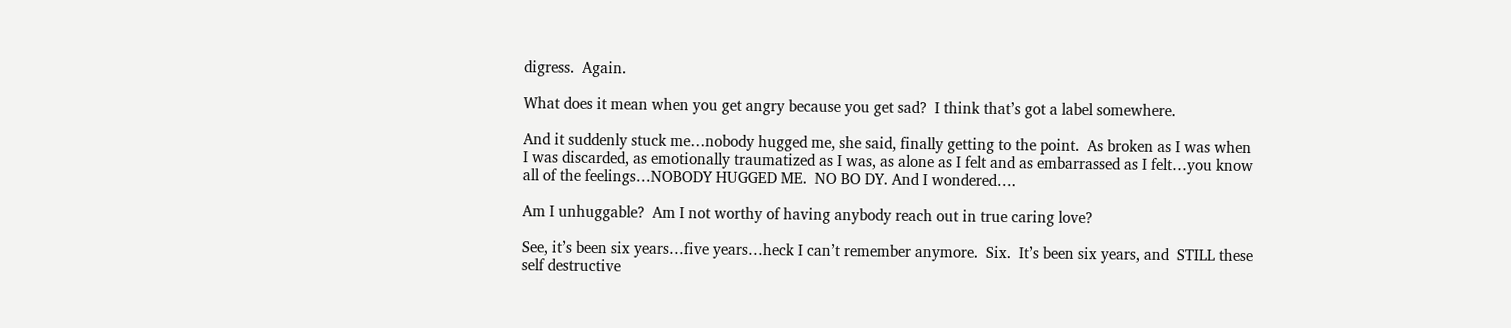digress.  Again.

What does it mean when you get angry because you get sad?  I think that’s got a label somewhere.

And it suddenly stuck me…nobody hugged me, she said, finally getting to the point.  As broken as I was when I was discarded, as emotionally traumatized as I was, as alone as I felt and as embarrassed as I felt…you know all of the feelings…NOBODY HUGGED ME.  NO BO DY. And I wondered….

Am I unhuggable?  Am I not worthy of having anybody reach out in true caring love?

See, it’s been six years…five years…heck I can’t remember anymore.  Six.  It’s been six years, and  STILL these self destructive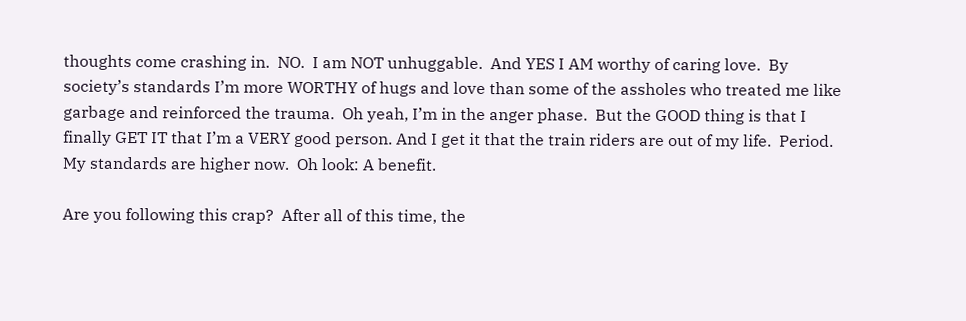thoughts come crashing in.  NO.  I am NOT unhuggable.  And YES I AM worthy of caring love.  By society’s standards I’m more WORTHY of hugs and love than some of the assholes who treated me like garbage and reinforced the trauma.  Oh yeah, I’m in the anger phase.  But the GOOD thing is that I finally GET IT that I’m a VERY good person. And I get it that the train riders are out of my life.  Period.  My standards are higher now.  Oh look: A benefit.

Are you following this crap?  After all of this time, the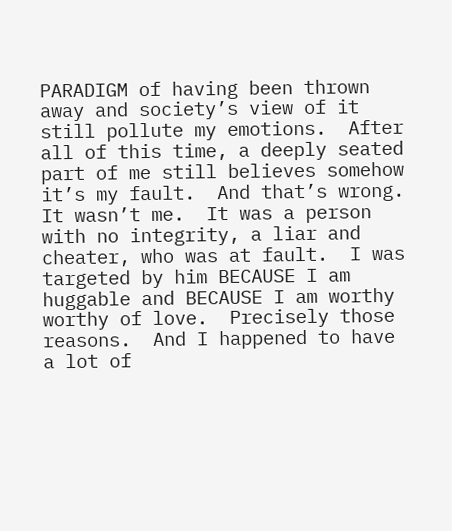PARADIGM of having been thrown away and society’s view of it still pollute my emotions.  After all of this time, a deeply seated part of me still believes somehow it’s my fault.  And that’s wrong.  It wasn’t me.  It was a person with no integrity, a liar and cheater, who was at fault.  I was targeted by him BECAUSE I am huggable and BECAUSE I am worthy worthy of love.  Precisely those reasons.  And I happened to have a lot of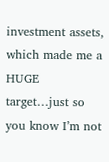investment assets, which made me a HUGE target…just so you know I’m not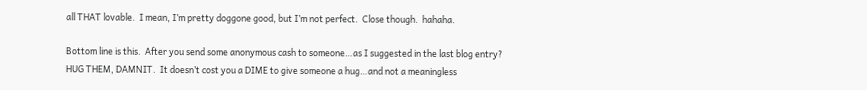all THAT lovable.  I mean, I’m pretty doggone good, but I’m not perfect.  Close though.  hahaha.

Bottom line is this.  After you send some anonymous cash to someone…as I suggested in the last blog entry?  HUG THEM, DAMNIT.  It doesn’t cost you a DIME to give someone a hug…and not a meaningless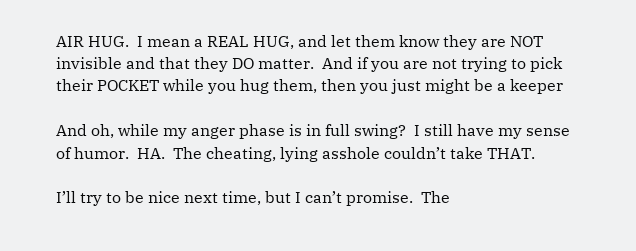AIR HUG.  I mean a REAL HUG, and let them know they are NOT invisible and that they DO matter.  And if you are not trying to pick their POCKET while you hug them, then you just might be a keeper

And oh, while my anger phase is in full swing?  I still have my sense of humor.  HA.  The cheating, lying asshole couldn’t take THAT.

I’ll try to be nice next time, but I can’t promise.  The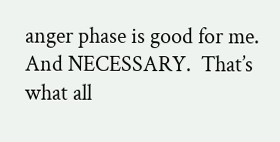anger phase is good for me.  And NECESSARY.  That’s what all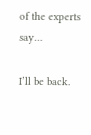of the experts say…

I’ll be back.